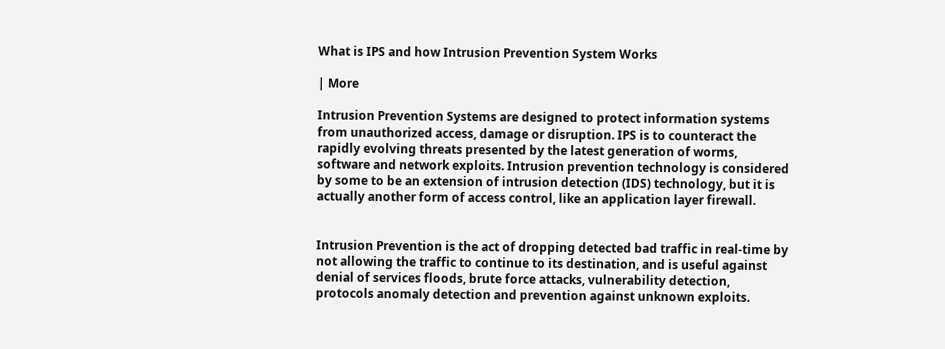What is IPS and how Intrusion Prevention System Works

| More

Intrusion Prevention Systems are designed to protect information systems from unauthorized access, damage or disruption. IPS is to counteract the rapidly evolving threats presented by the latest generation of worms, software and network exploits. Intrusion prevention technology is considered by some to be an extension of intrusion detection (IDS) technology, but it is actually another form of access control, like an application layer firewall.


Intrusion Prevention is the act of dropping detected bad traffic in real-time by not allowing the traffic to continue to its destination, and is useful against denial of services floods, brute force attacks, vulnerability detection, protocols anomaly detection and prevention against unknown exploits.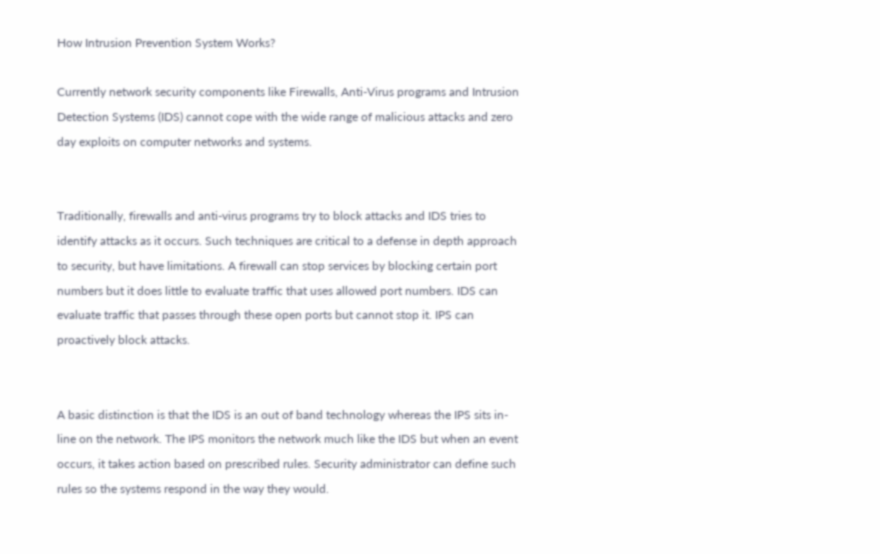How Intrusion Prevention System Works?

Currently network security components like Firewalls, Anti-Virus programs and Intrusion Detection Systems (IDS) cannot cope with the wide range of malicious attacks and zero day exploits on computer networks and systems.


Traditionally, firewalls and anti-virus programs try to block attacks and IDS tries to identify attacks as it occurs. Such techniques are critical to a defense in depth approach to security, but have limitations. A firewall can stop services by blocking certain port numbers but it does little to evaluate traffic that uses allowed port numbers. IDS can evaluate traffic that passes through these open ports but cannot stop it. IPS can proactively block attacks.


A basic distinction is that the IDS is an out of band technology whereas the IPS sits in-line on the network. The IPS monitors the network much like the IDS but when an event occurs, it takes action based on prescribed rules. Security administrator can define such rules so the systems respond in the way they would.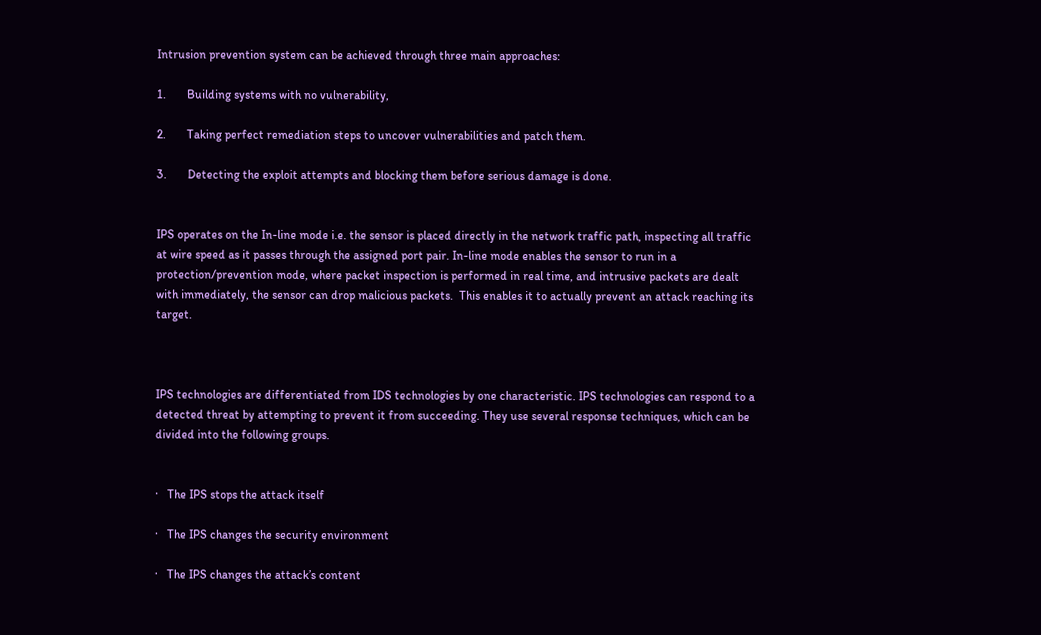Intrusion prevention system can be achieved through three main approaches:

1.       Building systems with no vulnerability,

2.       Taking perfect remediation steps to uncover vulnerabilities and patch them.

3.       Detecting the exploit attempts and blocking them before serious damage is done.


IPS operates on the In-line mode i.e. the sensor is placed directly in the network traffic path, inspecting all traffic at wire speed as it passes through the assigned port pair. In-line mode enables the sensor to run in a protection/prevention mode, where packet inspection is performed in real time, and intrusive packets are dealt with immediately, the sensor can drop malicious packets.  This enables it to actually prevent an attack reaching its target.



IPS technologies are differentiated from IDS technologies by one characteristic. IPS technologies can respond to a detected threat by attempting to prevent it from succeeding. They use several response techniques, which can be divided into the following groups.


·   The IPS stops the attack itself

·   The IPS changes the security environment

·   The IPS changes the attack’s content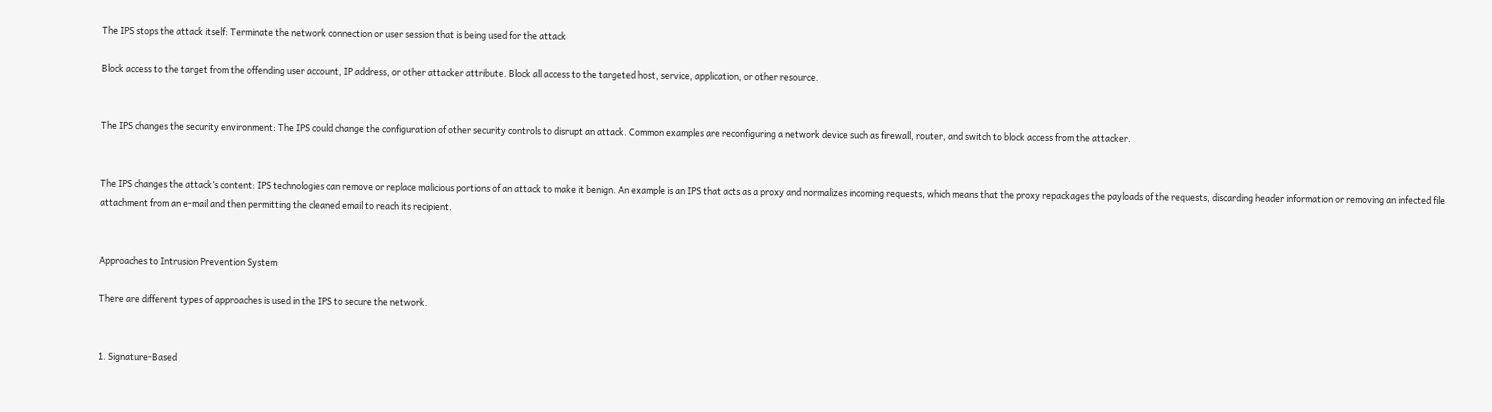The IPS stops the attack itself: Terminate the network connection or user session that is being used for the attack

Block access to the target from the offending user account, IP address, or other attacker attribute. Block all access to the targeted host, service, application, or other resource.


The IPS changes the security environment: The IPS could change the configuration of other security controls to disrupt an attack. Common examples are reconfiguring a network device such as firewall, router, and switch to block access from the attacker.


The IPS changes the attack’s content: IPS technologies can remove or replace malicious portions of an attack to make it benign. An example is an IPS that acts as a proxy and normalizes incoming requests, which means that the proxy repackages the payloads of the requests, discarding header information or removing an infected file attachment from an e-mail and then permitting the cleaned email to reach its recipient.


Approaches to Intrusion Prevention System

There are different types of approaches is used in the IPS to secure the network.


1. Signature-Based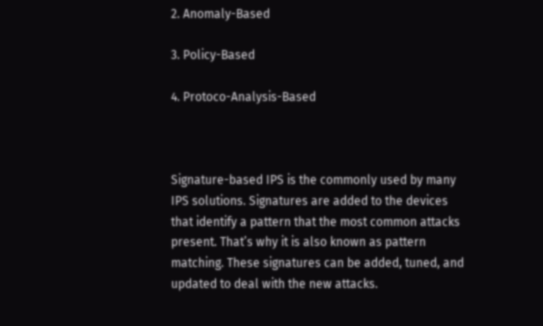2. Anomaly-Based

3. Policy-Based

4. Protoco-Analysis-Based



Signature-based IPS is the commonly used by many IPS solutions. Signatures are added to the devices that identify a pattern that the most common attacks present. That’s why it is also known as pattern matching. These signatures can be added, tuned, and updated to deal with the new attacks.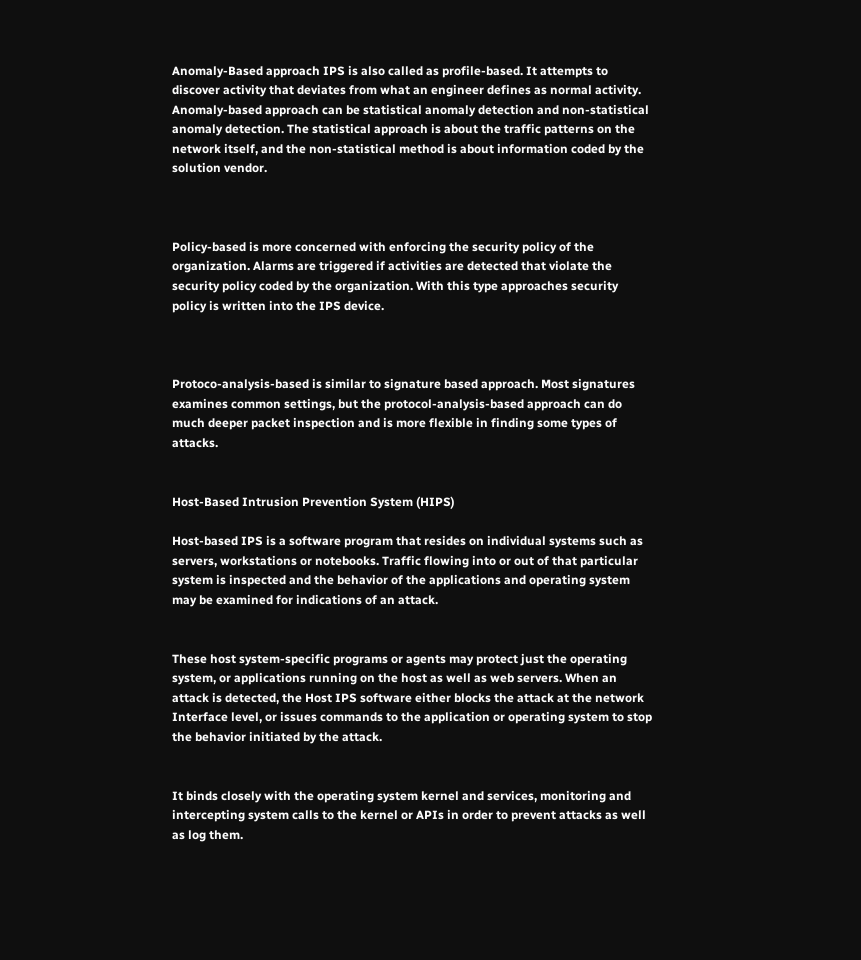Anomaly-Based approach IPS is also called as profile-based. It attempts to discover activity that deviates from what an engineer defines as normal activity. Anomaly-based approach can be statistical anomaly detection and non-statistical anomaly detection. The statistical approach is about the traffic patterns on the network itself, and the non-statistical method is about information coded by the solution vendor.



Policy-based is more concerned with enforcing the security policy of the organization. Alarms are triggered if activities are detected that violate the security policy coded by the organization. With this type approaches security policy is written into the IPS device.



Protoco-analysis-based is similar to signature based approach. Most signatures examines common settings, but the protocol-analysis-based approach can do much deeper packet inspection and is more flexible in finding some types of attacks.


Host-Based Intrusion Prevention System (HIPS)

Host-based IPS is a software program that resides on individual systems such as servers, workstations or notebooks. Traffic flowing into or out of that particular system is inspected and the behavior of the applications and operating system may be examined for indications of an attack.


These host system-specific programs or agents may protect just the operating system, or applications running on the host as well as web servers. When an attack is detected, the Host IPS software either blocks the attack at the network Interface level, or issues commands to the application or operating system to stop the behavior initiated by the attack.


It binds closely with the operating system kernel and services, monitoring and intercepting system calls to the kernel or APIs in order to prevent attacks as well as log them.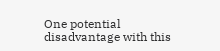One potential disadvantage with this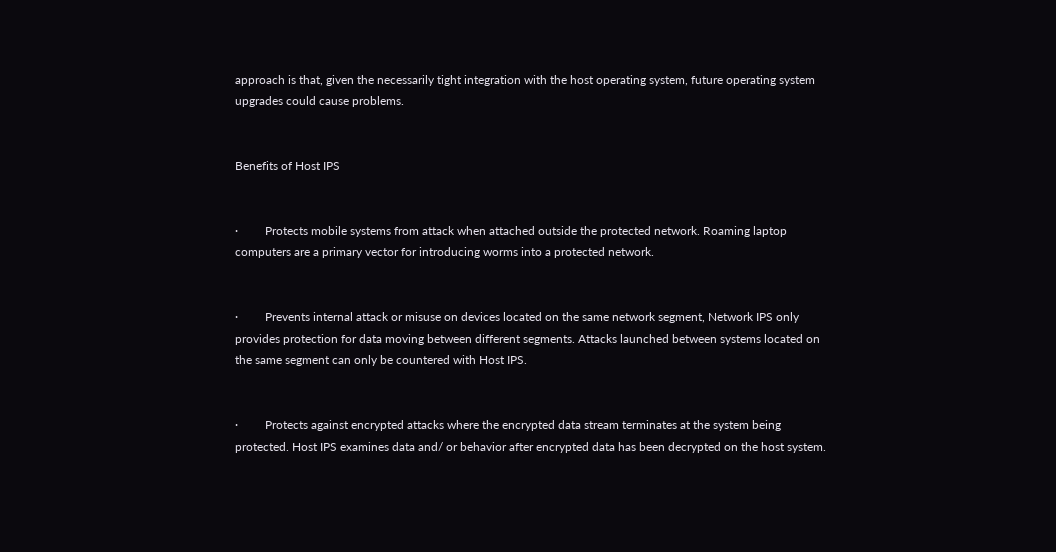approach is that, given the necessarily tight integration with the host operating system, future operating system upgrades could cause problems.


Benefits of Host IPS


·         Protects mobile systems from attack when attached outside the protected network. Roaming laptop computers are a primary vector for introducing worms into a protected network.


·         Prevents internal attack or misuse on devices located on the same network segment, Network IPS only provides protection for data moving between different segments. Attacks launched between systems located on the same segment can only be countered with Host IPS.


·         Protects against encrypted attacks where the encrypted data stream terminates at the system being protected. Host IPS examines data and/ or behavior after encrypted data has been decrypted on the host system.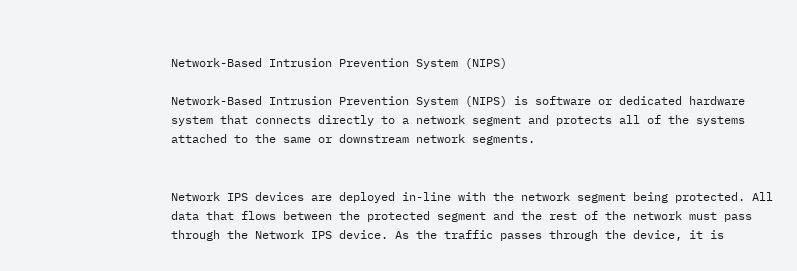Network-Based Intrusion Prevention System (NIPS)

Network-Based Intrusion Prevention System (NIPS) is software or dedicated hardware system that connects directly to a network segment and protects all of the systems attached to the same or downstream network segments.


Network IPS devices are deployed in-line with the network segment being protected. All data that flows between the protected segment and the rest of the network must pass through the Network IPS device. As the traffic passes through the device, it is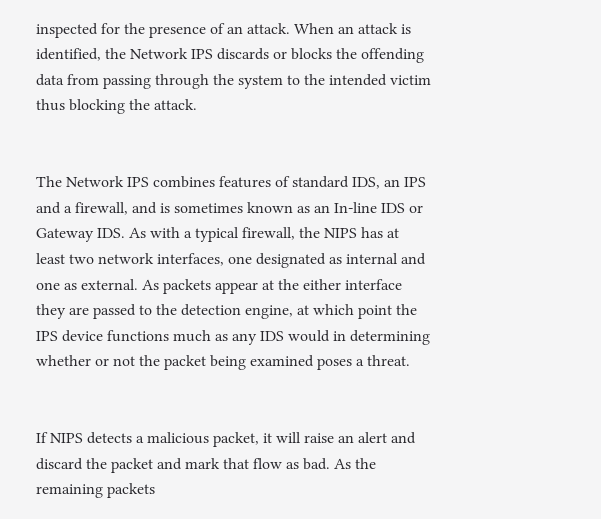inspected for the presence of an attack. When an attack is identified, the Network IPS discards or blocks the offending data from passing through the system to the intended victim thus blocking the attack.


The Network IPS combines features of standard IDS, an IPS and a firewall, and is sometimes known as an In-line IDS or Gateway IDS. As with a typical firewall, the NIPS has at least two network interfaces, one designated as internal and one as external. As packets appear at the either interface they are passed to the detection engine, at which point the IPS device functions much as any IDS would in determining whether or not the packet being examined poses a threat.


If NIPS detects a malicious packet, it will raise an alert and discard the packet and mark that flow as bad. As the remaining packets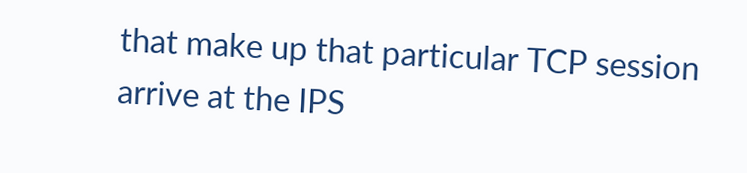that make up that particular TCP session arrive at the IPS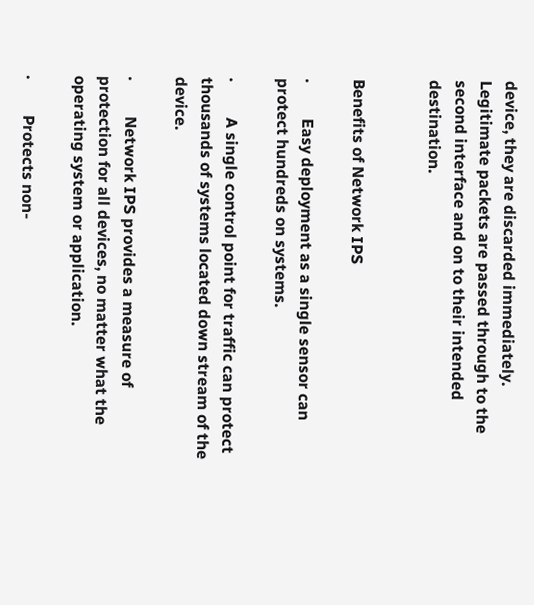device, they are discarded immediately. Legitimate packets are passed through to the second interface and on to their intended destination.


Benefits of Network IPS

·         Easy deployment as a single sensor can protect hundreds on systems.

·         A single control point for traffic can protect thousands of systems located down stream of the device.

·         Network IPS provides a measure of protection for all devices, no matter what the operating system or application.

·         Protects non-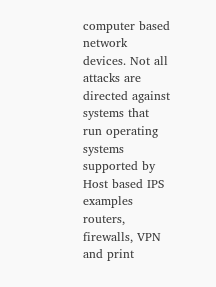computer based network devices. Not all attacks are directed against systems that run operating systems supported by Host based IPS examples routers, firewalls, VPN and print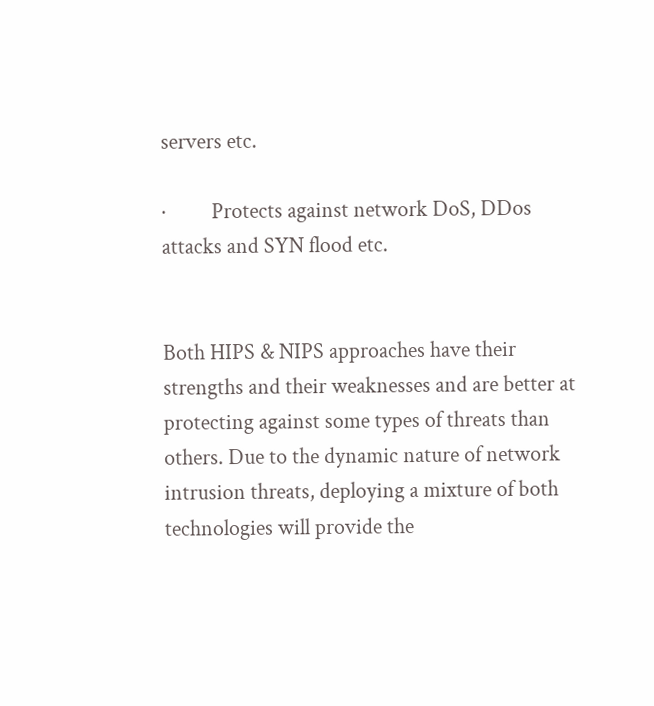servers etc.

·         Protects against network DoS, DDos attacks and SYN flood etc.


Both HIPS & NIPS approaches have their strengths and their weaknesses and are better at protecting against some types of threats than others. Due to the dynamic nature of network intrusion threats, deploying a mixture of both technologies will provide the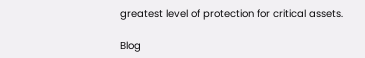greatest level of protection for critical assets.

Blog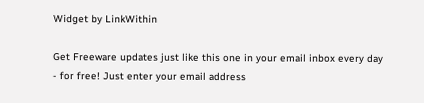Widget by LinkWithin

Get Freeware updates just like this one in your email inbox every day - for free! Just enter your email address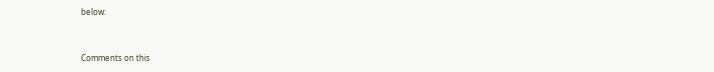below:


Comments on this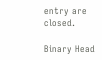entry are closed.

Binary Head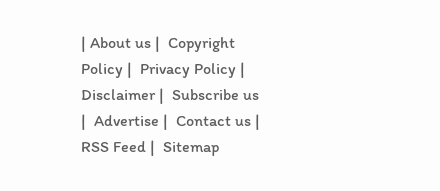| About us |  Copyright Policy |  Privacy Policy |  Disclaimer |  Subscribe us |  Advertise |  Contact us |  RSS Feed |  Sitemap